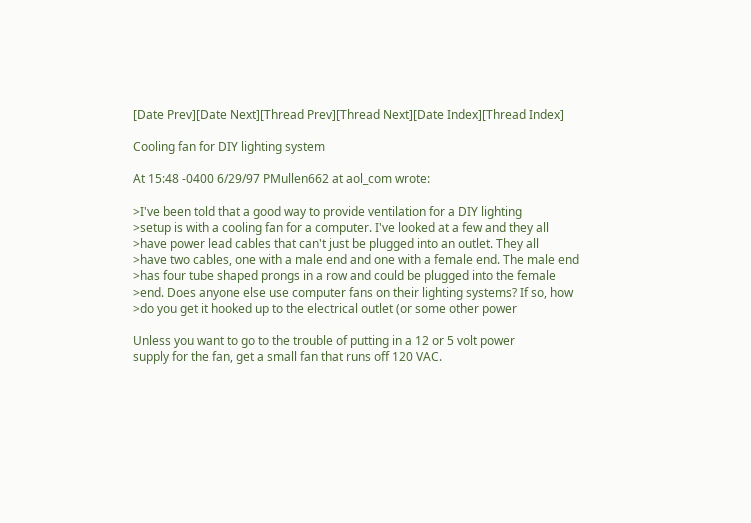[Date Prev][Date Next][Thread Prev][Thread Next][Date Index][Thread Index]

Cooling fan for DIY lighting system

At 15:48 -0400 6/29/97 PMullen662 at aol_com wrote:

>I've been told that a good way to provide ventilation for a DIY lighting
>setup is with a cooling fan for a computer. I've looked at a few and they all
>have power lead cables that can't just be plugged into an outlet. They all
>have two cables, one with a male end and one with a female end. The male end
>has four tube shaped prongs in a row and could be plugged into the female
>end. Does anyone else use computer fans on their lighting systems? If so, how
>do you get it hooked up to the electrical outlet (or some other power

Unless you want to go to the trouble of putting in a 12 or 5 volt power
supply for the fan, get a small fan that runs off 120 VAC.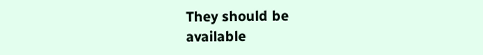They should be
available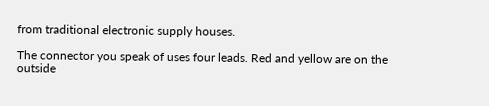from traditional electronic supply houses.

The connector you speak of uses four leads. Red and yellow are on the
outside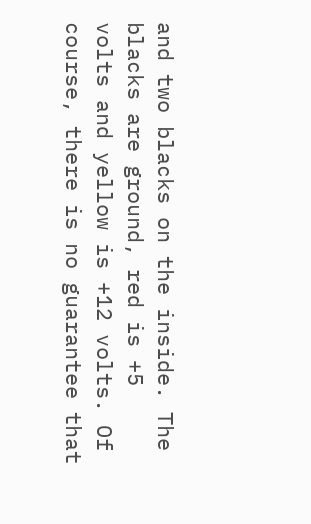and two blacks on the inside. The blacks are ground, red is +5
volts and yellow is +12 volts. Of course, there is no guarantee that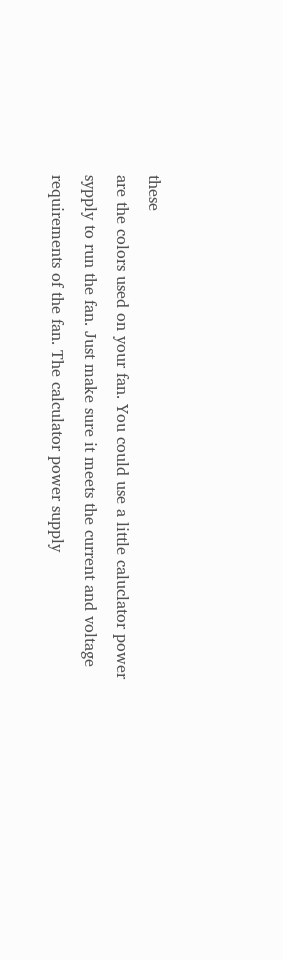these
are the colors used on your fan. You could use a little caluclator power
sypply to run the fan. Just make sure it meets the current and voltage
requirements of the fan. The calculator power supply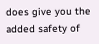does give you the
added safety of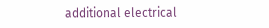additional electrical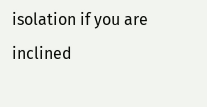isolation if you are inclined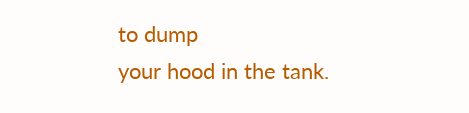to dump
your hood in the tank.